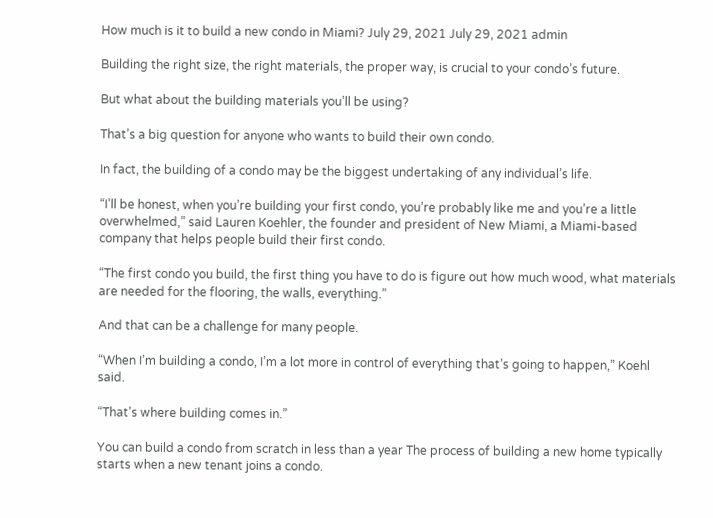How much is it to build a new condo in Miami? July 29, 2021 July 29, 2021 admin

Building the right size, the right materials, the proper way, is crucial to your condo’s future.

But what about the building materials you’ll be using?

That’s a big question for anyone who wants to build their own condo.

In fact, the building of a condo may be the biggest undertaking of any individual’s life.

“I’ll be honest, when you’re building your first condo, you’re probably like me and you’re a little overwhelmed,” said Lauren Koehler, the founder and president of New Miami, a Miami-based company that helps people build their first condo.

“The first condo you build, the first thing you have to do is figure out how much wood, what materials are needed for the flooring, the walls, everything.”

And that can be a challenge for many people.

“When I’m building a condo, I’m a lot more in control of everything that’s going to happen,” Koehl said.

“That’s where building comes in.”

You can build a condo from scratch in less than a year The process of building a new home typically starts when a new tenant joins a condo.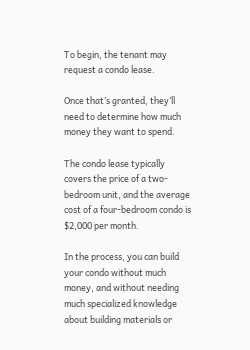To begin, the tenant may request a condo lease.

Once that’s granted, they’ll need to determine how much money they want to spend.

The condo lease typically covers the price of a two-bedroom unit, and the average cost of a four-bedroom condo is $2,000 per month.

In the process, you can build your condo without much money, and without needing much specialized knowledge about building materials or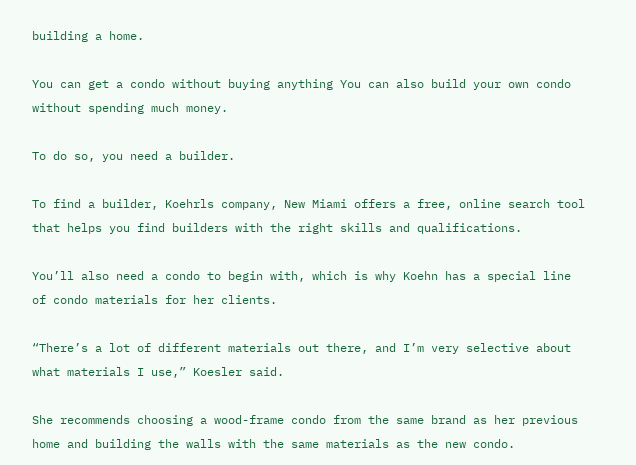building a home.

You can get a condo without buying anything You can also build your own condo without spending much money.

To do so, you need a builder.

To find a builder, Koehrls company, New Miami offers a free, online search tool that helps you find builders with the right skills and qualifications.

You’ll also need a condo to begin with, which is why Koehn has a special line of condo materials for her clients.

“There’s a lot of different materials out there, and I’m very selective about what materials I use,” Koesler said.

She recommends choosing a wood-frame condo from the same brand as her previous home and building the walls with the same materials as the new condo.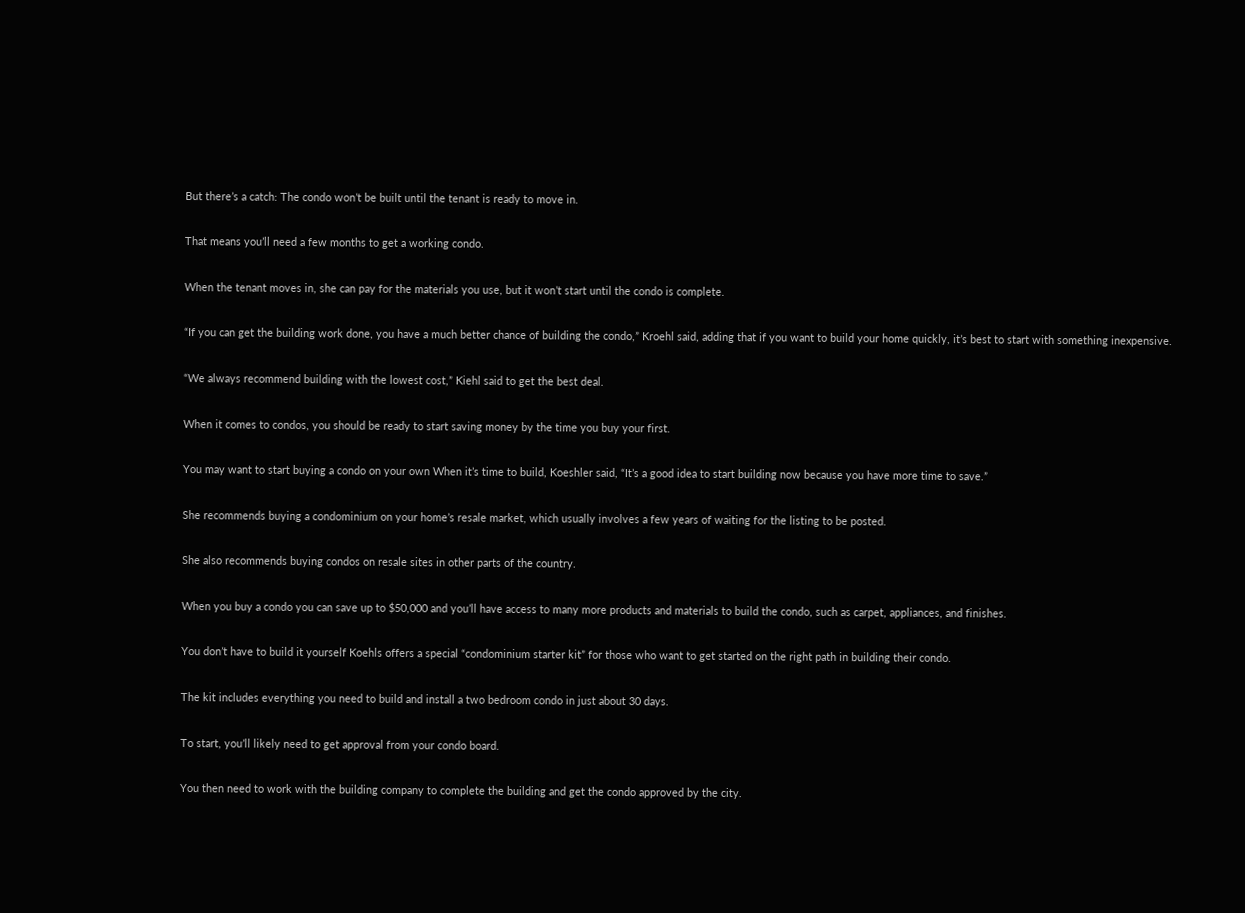But there’s a catch: The condo won’t be built until the tenant is ready to move in.

That means you’ll need a few months to get a working condo.

When the tenant moves in, she can pay for the materials you use, but it won’t start until the condo is complete.

“If you can get the building work done, you have a much better chance of building the condo,” Kroehl said, adding that if you want to build your home quickly, it’s best to start with something inexpensive.

“We always recommend building with the lowest cost,” Kiehl said to get the best deal.

When it comes to condos, you should be ready to start saving money by the time you buy your first.

You may want to start buying a condo on your own When it’s time to build, Koeshler said, “It’s a good idea to start building now because you have more time to save.”

She recommends buying a condominium on your home’s resale market, which usually involves a few years of waiting for the listing to be posted.

She also recommends buying condos on resale sites in other parts of the country.

When you buy a condo you can save up to $50,000 and you’ll have access to many more products and materials to build the condo, such as carpet, appliances, and finishes.

You don’t have to build it yourself Koehls offers a special “condominium starter kit” for those who want to get started on the right path in building their condo.

The kit includes everything you need to build and install a two bedroom condo in just about 30 days.

To start, you’ll likely need to get approval from your condo board.

You then need to work with the building company to complete the building and get the condo approved by the city.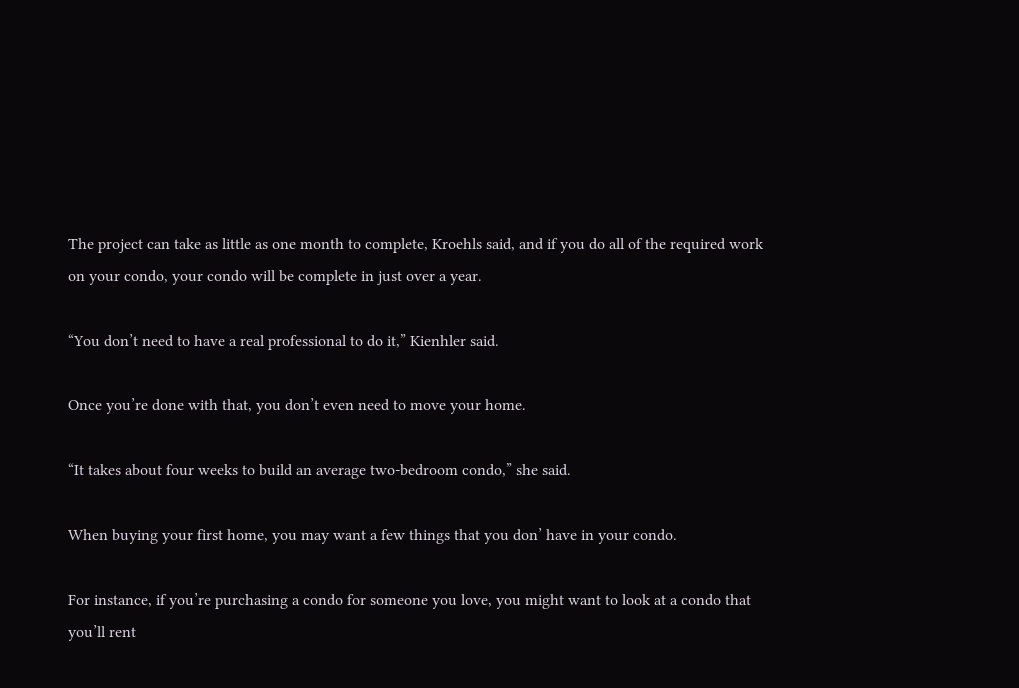The project can take as little as one month to complete, Kroehls said, and if you do all of the required work on your condo, your condo will be complete in just over a year.

“You don’t need to have a real professional to do it,” Kienhler said.

Once you’re done with that, you don’t even need to move your home.

“It takes about four weeks to build an average two-bedroom condo,” she said.

When buying your first home, you may want a few things that you don’ have in your condo.

For instance, if you’re purchasing a condo for someone you love, you might want to look at a condo that you’ll rent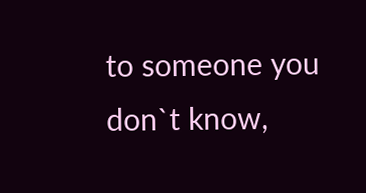to someone you don`t know,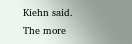Kiehn said. The more